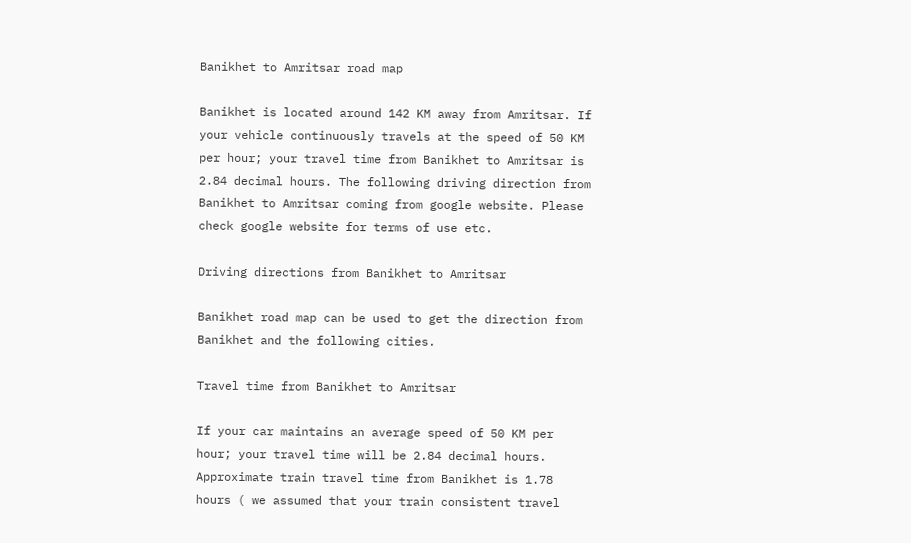Banikhet to Amritsar road map

Banikhet is located around 142 KM away from Amritsar. If your vehicle continuously travels at the speed of 50 KM per hour; your travel time from Banikhet to Amritsar is 2.84 decimal hours. The following driving direction from Banikhet to Amritsar coming from google website. Please check google website for terms of use etc.

Driving directions from Banikhet to Amritsar

Banikhet road map can be used to get the direction from Banikhet and the following cities.

Travel time from Banikhet to Amritsar

If your car maintains an average speed of 50 KM per hour; your travel time will be 2.84 decimal hours.
Approximate train travel time from Banikhet is 1.78 hours ( we assumed that your train consistent travel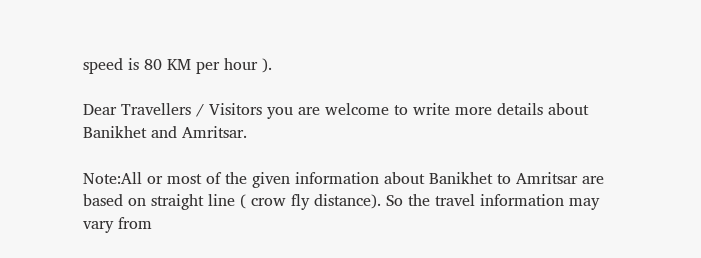speed is 80 KM per hour ).

Dear Travellers / Visitors you are welcome to write more details about Banikhet and Amritsar.

Note:All or most of the given information about Banikhet to Amritsar are based on straight line ( crow fly distance). So the travel information may vary from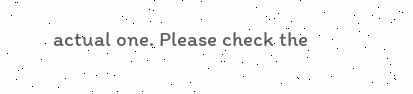actual one. Please check the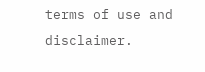terms of use and disclaimer.